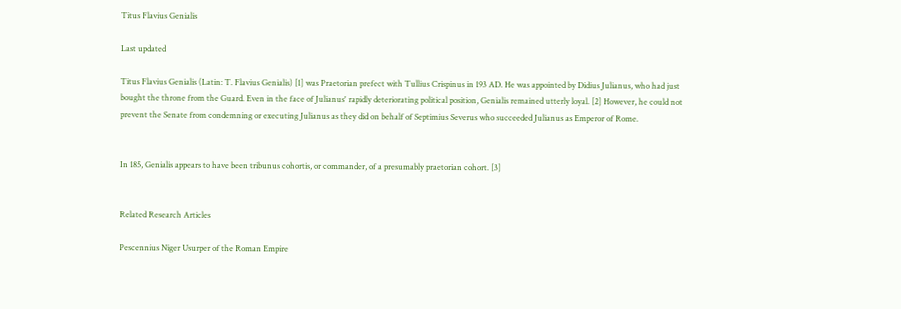Titus Flavius Genialis

Last updated

Titus Flavius Genialis (Latin: T. Flavius Genialis) [1] was Praetorian prefect with Tullius Crispinus in 193 AD. He was appointed by Didius Julianus, who had just bought the throne from the Guard. Even in the face of Julianus' rapidly deteriorating political position, Genialis remained utterly loyal. [2] However, he could not prevent the Senate from condemning or executing Julianus as they did on behalf of Septimius Severus who succeeded Julianus as Emperor of Rome.


In 185, Genialis appears to have been tribunus cohortis, or commander, of a presumably praetorian cohort. [3]


Related Research Articles

Pescennius Niger Usurper of the Roman Empire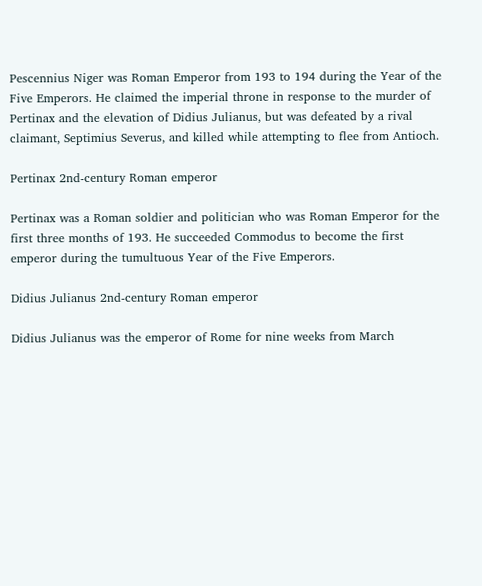Pescennius Niger was Roman Emperor from 193 to 194 during the Year of the Five Emperors. He claimed the imperial throne in response to the murder of Pertinax and the elevation of Didius Julianus, but was defeated by a rival claimant, Septimius Severus, and killed while attempting to flee from Antioch.

Pertinax 2nd-century Roman emperor

Pertinax was a Roman soldier and politician who was Roman Emperor for the first three months of 193. He succeeded Commodus to become the first emperor during the tumultuous Year of the Five Emperors.

Didius Julianus 2nd-century Roman emperor

Didius Julianus was the emperor of Rome for nine weeks from March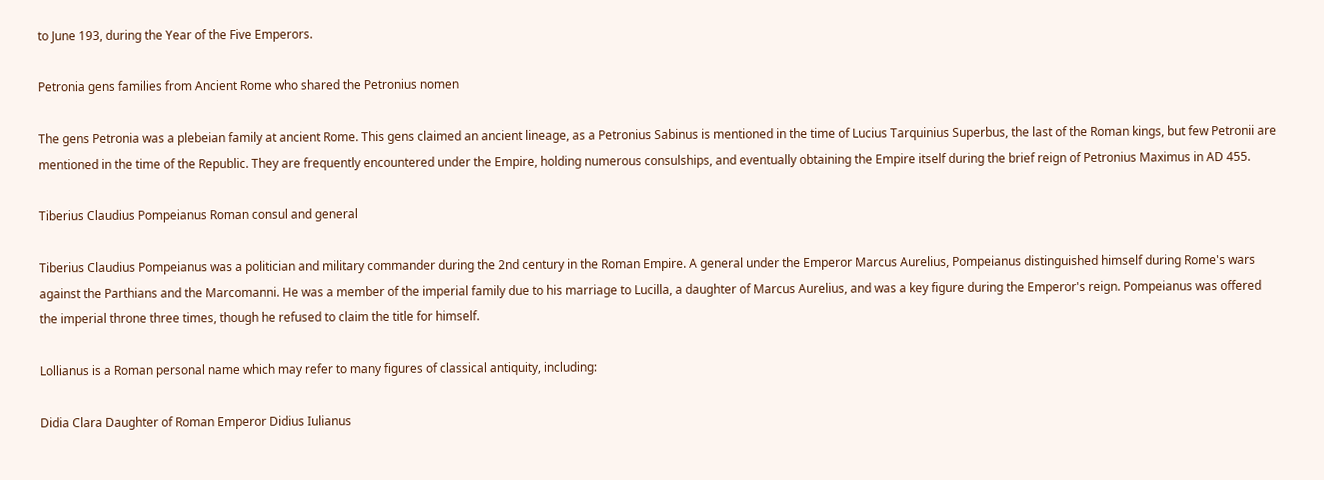to June 193, during the Year of the Five Emperors.

Petronia gens families from Ancient Rome who shared the Petronius nomen

The gens Petronia was a plebeian family at ancient Rome. This gens claimed an ancient lineage, as a Petronius Sabinus is mentioned in the time of Lucius Tarquinius Superbus, the last of the Roman kings, but few Petronii are mentioned in the time of the Republic. They are frequently encountered under the Empire, holding numerous consulships, and eventually obtaining the Empire itself during the brief reign of Petronius Maximus in AD 455.

Tiberius Claudius Pompeianus Roman consul and general

Tiberius Claudius Pompeianus was a politician and military commander during the 2nd century in the Roman Empire. A general under the Emperor Marcus Aurelius, Pompeianus distinguished himself during Rome's wars against the Parthians and the Marcomanni. He was a member of the imperial family due to his marriage to Lucilla, a daughter of Marcus Aurelius, and was a key figure during the Emperor's reign. Pompeianus was offered the imperial throne three times, though he refused to claim the title for himself.

Lollianus is a Roman personal name which may refer to many figures of classical antiquity, including:

Didia Clara Daughter of Roman Emperor Didius Iulianus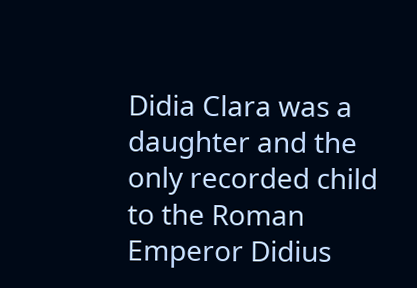Didia Clara was a daughter and the only recorded child to the Roman Emperor Didius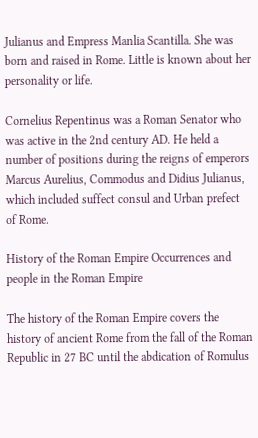Julianus and Empress Manlia Scantilla. She was born and raised in Rome. Little is known about her personality or life.

Cornelius Repentinus was a Roman Senator who was active in the 2nd century AD. He held a number of positions during the reigns of emperors Marcus Aurelius, Commodus and Didius Julianus, which included suffect consul and Urban prefect of Rome.

History of the Roman Empire Occurrences and people in the Roman Empire

The history of the Roman Empire covers the history of ancient Rome from the fall of the Roman Republic in 27 BC until the abdication of Romulus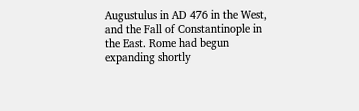Augustulus in AD 476 in the West, and the Fall of Constantinople in the East. Rome had begun expanding shortly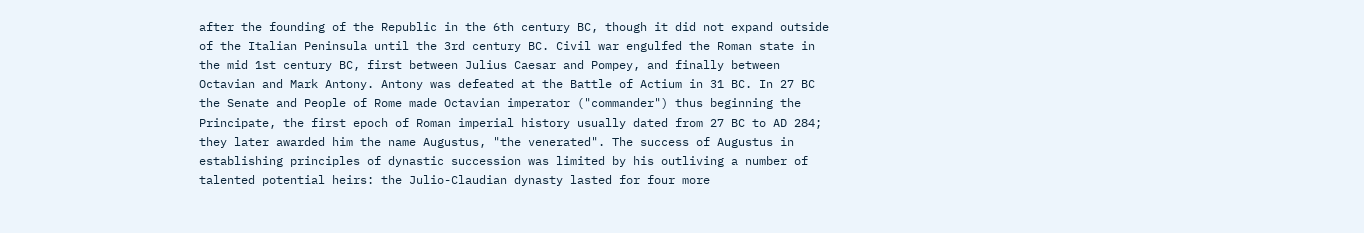after the founding of the Republic in the 6th century BC, though it did not expand outside of the Italian Peninsula until the 3rd century BC. Civil war engulfed the Roman state in the mid 1st century BC, first between Julius Caesar and Pompey, and finally between Octavian and Mark Antony. Antony was defeated at the Battle of Actium in 31 BC. In 27 BC the Senate and People of Rome made Octavian imperator ("commander") thus beginning the Principate, the first epoch of Roman imperial history usually dated from 27 BC to AD 284; they later awarded him the name Augustus, "the venerated". The success of Augustus in establishing principles of dynastic succession was limited by his outliving a number of talented potential heirs: the Julio-Claudian dynasty lasted for four more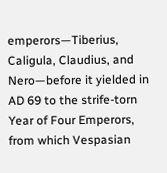emperors—Tiberius, Caligula, Claudius, and Nero—before it yielded in AD 69 to the strife-torn Year of Four Emperors, from which Vespasian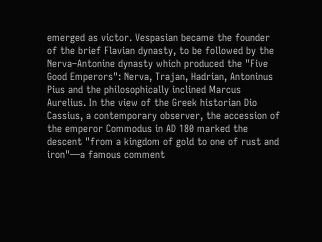emerged as victor. Vespasian became the founder of the brief Flavian dynasty, to be followed by the Nerva–Antonine dynasty which produced the "Five Good Emperors": Nerva, Trajan, Hadrian, Antoninus Pius and the philosophically inclined Marcus Aurelius. In the view of the Greek historian Dio Cassius, a contemporary observer, the accession of the emperor Commodus in AD 180 marked the descent "from a kingdom of gold to one of rust and iron"—a famous comment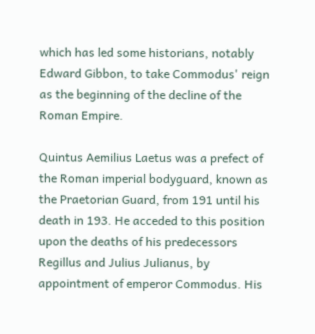which has led some historians, notably Edward Gibbon, to take Commodus' reign as the beginning of the decline of the Roman Empire.

Quintus Aemilius Laetus was a prefect of the Roman imperial bodyguard, known as the Praetorian Guard, from 191 until his death in 193. He acceded to this position upon the deaths of his predecessors Regillus and Julius Julianus, by appointment of emperor Commodus. His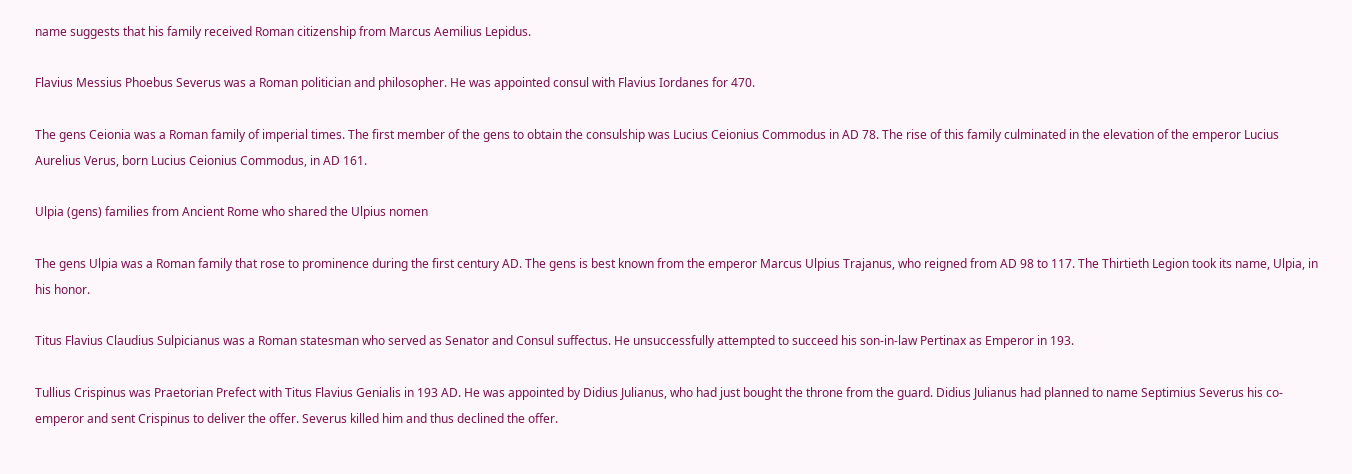name suggests that his family received Roman citizenship from Marcus Aemilius Lepidus.

Flavius Messius Phoebus Severus was a Roman politician and philosopher. He was appointed consul with Flavius Iordanes for 470.

The gens Ceionia was a Roman family of imperial times. The first member of the gens to obtain the consulship was Lucius Ceionius Commodus in AD 78. The rise of this family culminated in the elevation of the emperor Lucius Aurelius Verus, born Lucius Ceionius Commodus, in AD 161.

Ulpia (gens) families from Ancient Rome who shared the Ulpius nomen

The gens Ulpia was a Roman family that rose to prominence during the first century AD. The gens is best known from the emperor Marcus Ulpius Trajanus, who reigned from AD 98 to 117. The Thirtieth Legion took its name, Ulpia, in his honor.

Titus Flavius Claudius Sulpicianus was a Roman statesman who served as Senator and Consul suffectus. He unsuccessfully attempted to succeed his son-in-law Pertinax as Emperor in 193.

Tullius Crispinus was Praetorian Prefect with Titus Flavius Genialis in 193 AD. He was appointed by Didius Julianus, who had just bought the throne from the guard. Didius Julianus had planned to name Septimius Severus his co-emperor and sent Crispinus to deliver the offer. Severus killed him and thus declined the offer.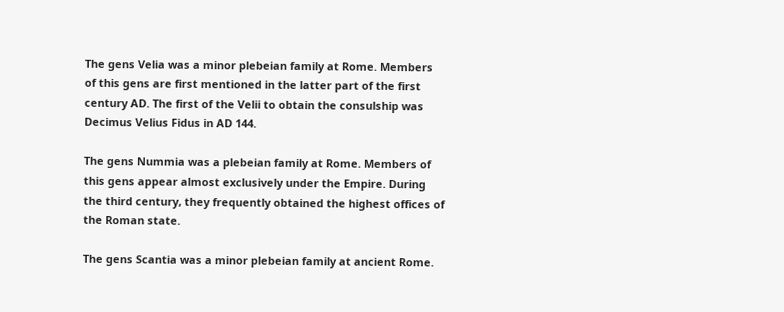The gens Velia was a minor plebeian family at Rome. Members of this gens are first mentioned in the latter part of the first century AD. The first of the Velii to obtain the consulship was Decimus Velius Fidus in AD 144.

The gens Nummia was a plebeian family at Rome. Members of this gens appear almost exclusively under the Empire. During the third century, they frequently obtained the highest offices of the Roman state.

The gens Scantia was a minor plebeian family at ancient Rome.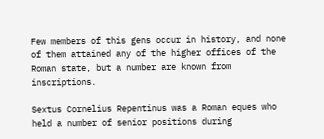Few members of this gens occur in history, and none of them attained any of the higher offices of the Roman state, but a number are known from inscriptions.

Sextus Cornelius Repentinus was a Roman eques who held a number of senior positions during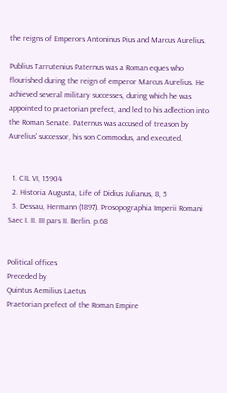the reigns of Emperors Antoninus Pius and Marcus Aurelius.

Publius Tarrutenius Paternus was a Roman eques who flourished during the reign of emperor Marcus Aurelius. He achieved several military successes, during which he was appointed to praetorian prefect, and led to his adlection into the Roman Senate. Paternus was accused of treason by Aurelius' successor, his son Commodus, and executed.


  1. CIL VI, 15904
  2. Historia Augusta, Life of Didius Julianus, 8, 5
  3. Dessau, Hermann (1897). Prosopographia Imperii Romani Saec I. II. III pars II. Berlin. p.68


Political offices
Preceded by
Quintus Aemilius Laetus
Praetorian prefect of the Roman Empire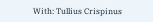With: Tullius Crispinus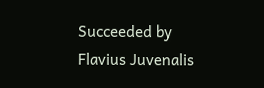Succeeded by
Flavius Juvenalis